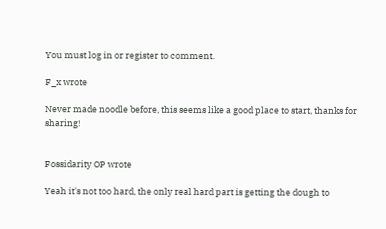You must log in or register to comment.

F_x wrote

Never made noodle before, this seems like a good place to start, thanks for sharing!


Fossidarity OP wrote

Yeah it's not too hard, the only real hard part is getting the dough to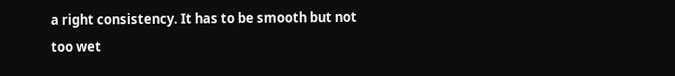a right consistency. It has to be smooth but not too wet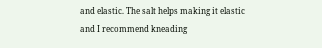and elastic. The salt helps making it elastic and I recommend kneading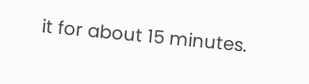it for about 15 minutes.